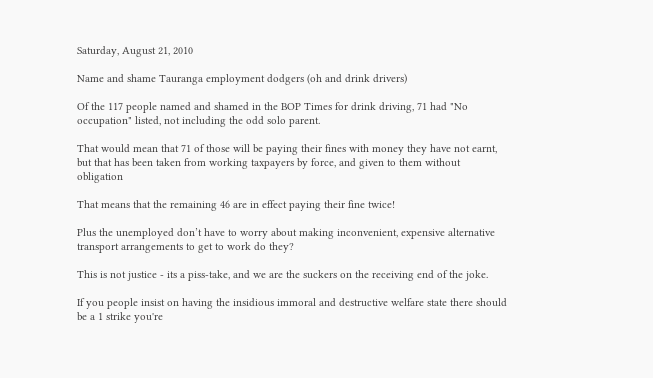Saturday, August 21, 2010

Name and shame Tauranga employment dodgers (oh and drink drivers)

Of the 117 people named and shamed in the BOP Times for drink driving, 71 had "No occupation" listed, not including the odd solo parent.

That would mean that 71 of those will be paying their fines with money they have not earnt, but that has been taken from working taxpayers by force, and given to them without obligation

That means that the remaining 46 are in effect paying their fine twice!

Plus the unemployed don’t have to worry about making inconvenient, expensive alternative transport arrangements to get to work do they?

This is not justice - its a piss-take, and we are the suckers on the receiving end of the joke.

If you people insist on having the insidious immoral and destructive welfare state there should be a 1 strike you're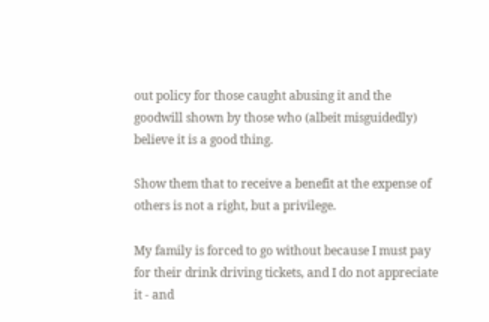out policy for those caught abusing it and the goodwill shown by those who (albeit misguidedly) believe it is a good thing.

Show them that to receive a benefit at the expense of others is not a right, but a privilege.

My family is forced to go without because I must pay for their drink driving tickets, and I do not appreciate it - and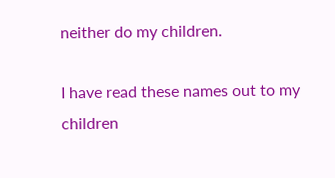neither do my children.

I have read these names out to my children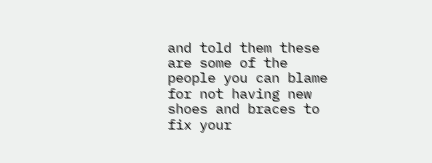and told them these are some of the people you can blame for not having new shoes and braces to fix your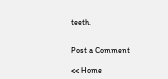teeth.


Post a Comment

<< Home